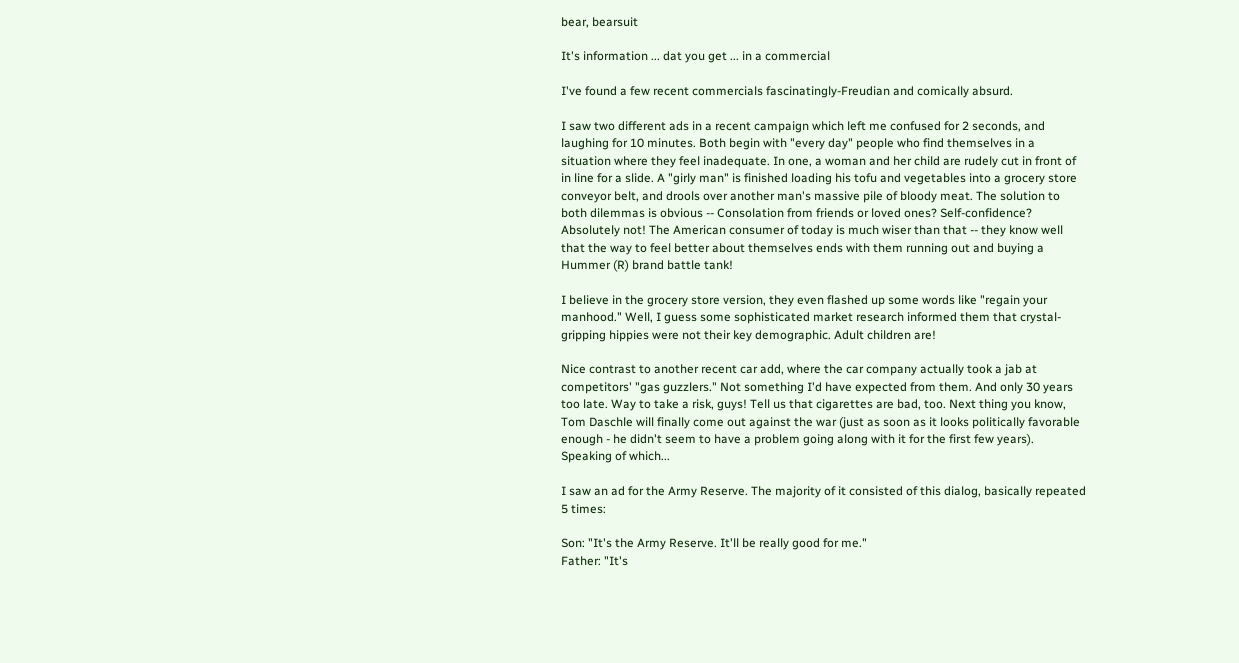bear, bearsuit

It's information ... dat you get ... in a commercial

I've found a few recent commercials fascinatingly-Freudian and comically absurd.

I saw two different ads in a recent campaign which left me confused for 2 seconds, and laughing for 10 minutes. Both begin with "every day" people who find themselves in a situation where they feel inadequate. In one, a woman and her child are rudely cut in front of in line for a slide. A "girly man" is finished loading his tofu and vegetables into a grocery store conveyor belt, and drools over another man's massive pile of bloody meat. The solution to both dilemmas is obvious -- Consolation from friends or loved ones? Self-confidence? Absolutely not! The American consumer of today is much wiser than that -- they know well that the way to feel better about themselves ends with them running out and buying a Hummer (R) brand battle tank!

I believe in the grocery store version, they even flashed up some words like "regain your manhood." Well, I guess some sophisticated market research informed them that crystal-gripping hippies were not their key demographic. Adult children are!

Nice contrast to another recent car add, where the car company actually took a jab at competitors' "gas guzzlers." Not something I'd have expected from them. And only 30 years too late. Way to take a risk, guys! Tell us that cigarettes are bad, too. Next thing you know, Tom Daschle will finally come out against the war (just as soon as it looks politically favorable enough - he didn't seem to have a problem going along with it for the first few years). Speaking of which...

I saw an ad for the Army Reserve. The majority of it consisted of this dialog, basically repeated 5 times:

Son: "It's the Army Reserve. It'll be really good for me."
Father: "It's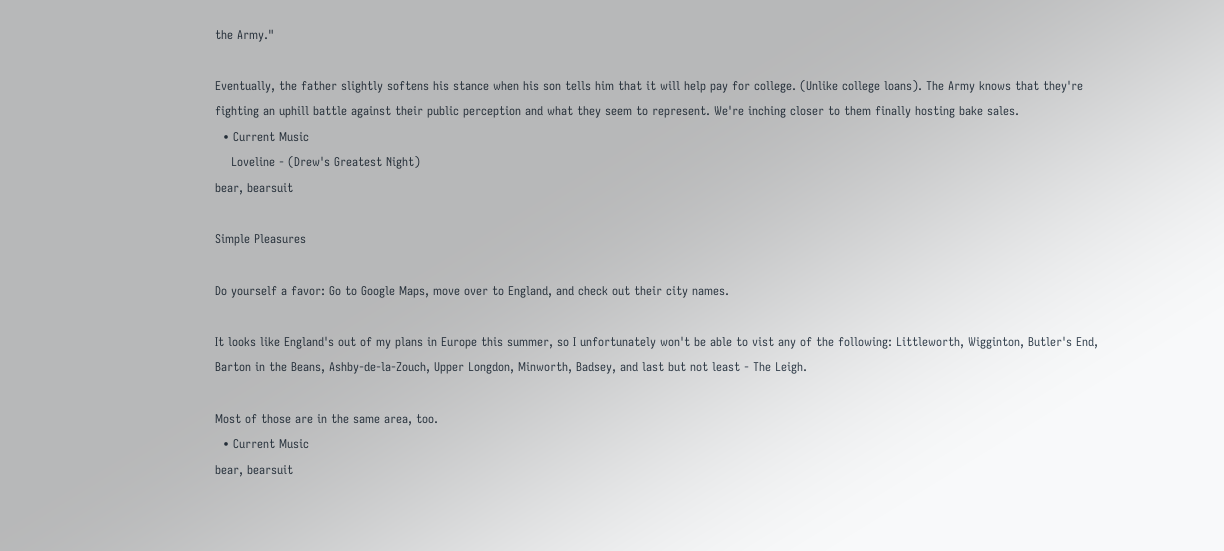the Army."

Eventually, the father slightly softens his stance when his son tells him that it will help pay for college. (Unlike college loans). The Army knows that they're fighting an uphill battle against their public perception and what they seem to represent. We're inching closer to them finally hosting bake sales.
  • Current Music
    Loveline - (Drew's Greatest Night)
bear, bearsuit

Simple Pleasures

Do yourself a favor: Go to Google Maps, move over to England, and check out their city names.

It looks like England's out of my plans in Europe this summer, so I unfortunately won't be able to vist any of the following: Littleworth, Wigginton, Butler's End, Barton in the Beans, Ashby-de-la-Zouch, Upper Longdon, Minworth, Badsey, and last but not least - The Leigh.

Most of those are in the same area, too.
  • Current Music
bear, bearsuit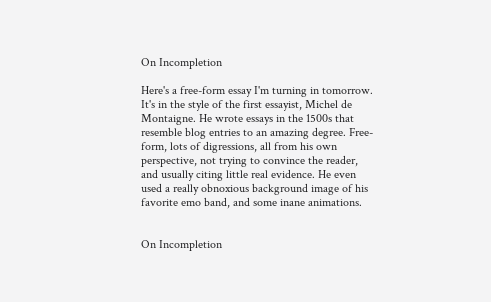On Incompletion

Here's a free-form essay I'm turning in tomorrow. It's in the style of the first essayist, Michel de Montaigne. He wrote essays in the 1500s that resemble blog entries to an amazing degree. Free-form, lots of digressions, all from his own perspective, not trying to convince the reader, and usually citing little real evidence. He even used a really obnoxious background image of his favorite emo band, and some inane animations.


On Incompletion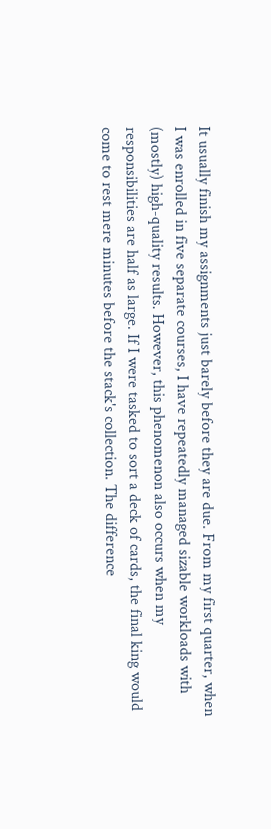It usually finish my assignments just barely before they are due. From my first quarter, when I was enrolled in five separate courses, I have repeatedly managed sizable workloads with (mostly) high-quality results. However, this phenomenon also occurs when my responsibilities are half as large. If I were tasked to sort a deck of cards, the final king would come to rest mere minutes before the stack's collection. The difference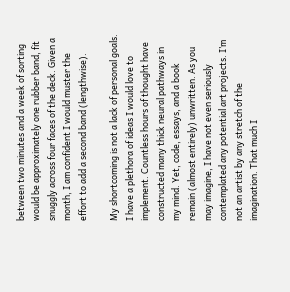between two minutes and a week of sorting would be approximately one rubber band, fit snuggly across four faces of the deck. Given a month, I am confident I would muster the effort to add a second band (lengthwise).

My shortcoming is not a lack of personal goals. I have a plethora of ideas I would love to implement. Countless hours of thought have constructed many thick neural pathways in my mind. Yet, code, essays, and a book remain (almost entirely) unwritten. As you may imagine, I have not even seriously contemplated any potential art projects. I’m not an artist by any stretch of the imagination. That much I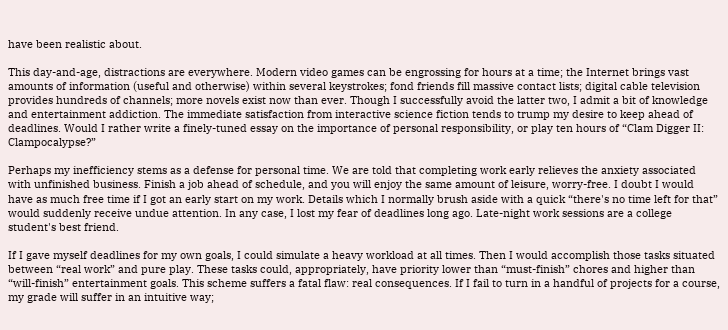have been realistic about.

This day-and-age, distractions are everywhere. Modern video games can be engrossing for hours at a time; the Internet brings vast amounts of information (useful and otherwise) within several keystrokes; fond friends fill massive contact lists; digital cable television provides hundreds of channels; more novels exist now than ever. Though I successfully avoid the latter two, I admit a bit of knowledge and entertainment addiction. The immediate satisfaction from interactive science fiction tends to trump my desire to keep ahead of deadlines. Would I rather write a finely-tuned essay on the importance of personal responsibility, or play ten hours of “Clam Digger II: Clampocalypse?”

Perhaps my inefficiency stems as a defense for personal time. We are told that completing work early relieves the anxiety associated with unfinished business. Finish a job ahead of schedule, and you will enjoy the same amount of leisure, worry-free. I doubt I would have as much free time if I got an early start on my work. Details which I normally brush aside with a quick “there's no time left for that” would suddenly receive undue attention. In any case, I lost my fear of deadlines long ago. Late-night work sessions are a college student's best friend.

If I gave myself deadlines for my own goals, I could simulate a heavy workload at all times. Then I would accomplish those tasks situated between “real work” and pure play. These tasks could, appropriately, have priority lower than “must-finish” chores and higher than “will-finish” entertainment goals. This scheme suffers a fatal flaw: real consequences. If I fail to turn in a handful of projects for a course, my grade will suffer in an intuitive way;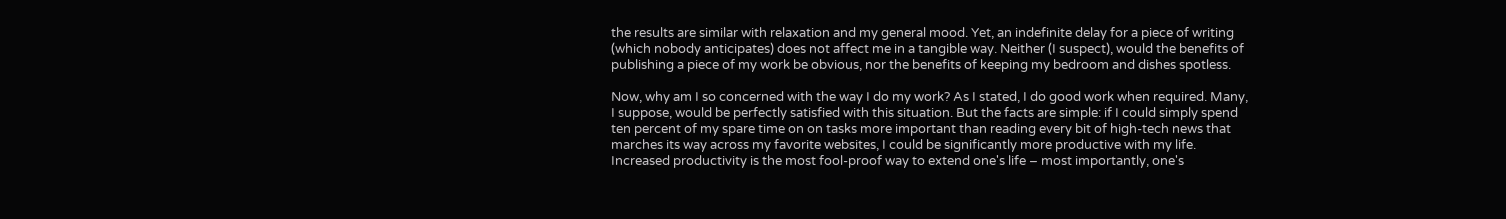the results are similar with relaxation and my general mood. Yet, an indefinite delay for a piece of writing (which nobody anticipates) does not affect me in a tangible way. Neither (I suspect), would the benefits of publishing a piece of my work be obvious, nor the benefits of keeping my bedroom and dishes spotless.

Now, why am I so concerned with the way I do my work? As I stated, I do good work when required. Many, I suppose, would be perfectly satisfied with this situation. But the facts are simple: if I could simply spend ten percent of my spare time on on tasks more important than reading every bit of high-tech news that marches its way across my favorite websites, I could be significantly more productive with my life. Increased productivity is the most fool-proof way to extend one's life – most importantly, one's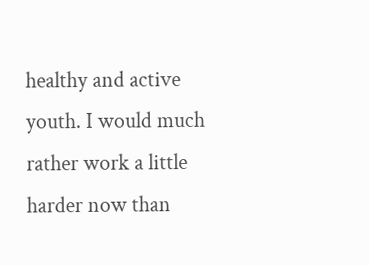healthy and active youth. I would much rather work a little harder now than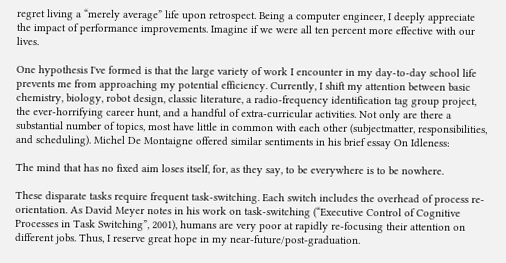regret living a “merely average” life upon retrospect. Being a computer engineer, I deeply appreciate the impact of performance improvements. Imagine if we were all ten percent more effective with our lives.

One hypothesis I've formed is that the large variety of work I encounter in my day-to-day school life prevents me from approaching my potential efficiency. Currently, I shift my attention between basic chemistry, biology, robot design, classic literature, a radio-frequency identification tag group project, the ever-horrifying career hunt, and a handful of extra-curricular activities. Not only are there a substantial number of topics, most have little in common with each other (subjectmatter, responsibilities, and scheduling). Michel De Montaigne offered similar sentiments in his brief essay On Idleness:

The mind that has no fixed aim loses itself, for, as they say, to be everywhere is to be nowhere.

These disparate tasks require frequent task-switching. Each switch includes the overhead of process re-orientation. As David Meyer notes in his work on task-switching (“Executive Control of Cognitive Processes in Task Switching”, 2001), humans are very poor at rapidly re-focusing their attention on different jobs. Thus, I reserve great hope in my near-future/post-graduation.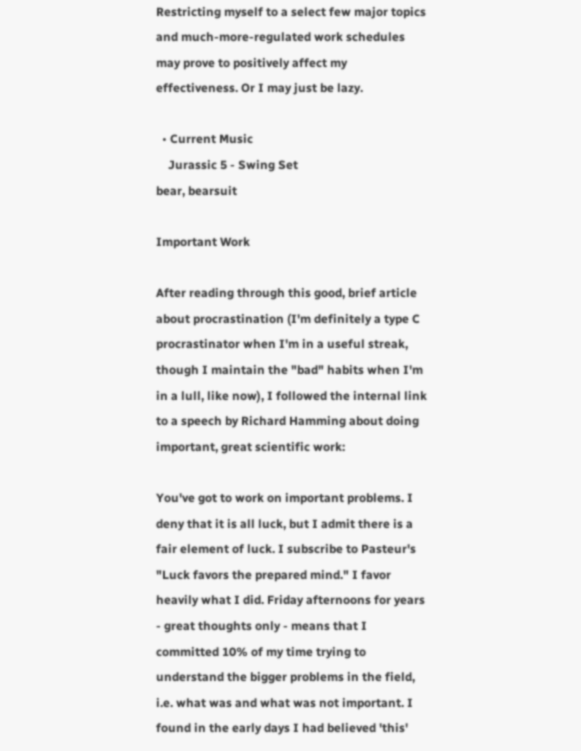Restricting myself to a select few major topics and much-more-regulated work schedules may prove to positively affect my effectiveness. Or I may just be lazy.

  • Current Music
    Jurassic 5 - Swing Set
bear, bearsuit

Important Work

After reading through this good, brief article about procrastination (I'm definitely a type C procrastinator when I'm in a useful streak, though I maintain the "bad" habits when I'm in a lull, like now), I followed the internal link to a speech by Richard Hamming about doing important, great scientific work:

You've got to work on important problems. I deny that it is all luck, but I admit there is a fair element of luck. I subscribe to Pasteur's "Luck favors the prepared mind." I favor heavily what I did. Friday afternoons for years - great thoughts only - means that I committed 10% of my time trying to understand the bigger problems in the field, i.e. what was and what was not important. I found in the early days I had believed 'this'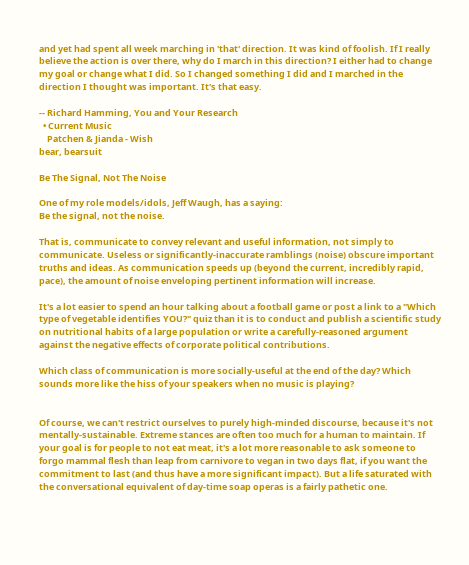and yet had spent all week marching in 'that' direction. It was kind of foolish. If I really believe the action is over there, why do I march in this direction? I either had to change my goal or change what I did. So I changed something I did and I marched in the direction I thought was important. It's that easy.

-- Richard Hamming, You and Your Research
  • Current Music
    Patchen & Jianda - Wish
bear, bearsuit

Be The Signal, Not The Noise

One of my role models/idols, Jeff Waugh, has a saying:
Be the signal, not the noise.

That is, communicate to convey relevant and useful information, not simply to communicate. Useless or significantly-inaccurate ramblings (noise) obscure important truths and ideas. As communication speeds up (beyond the current, incredibly rapid, pace), the amount of noise enveloping pertinent information will increase.

It's a lot easier to spend an hour talking about a football game or post a link to a "Which type of vegetable identifies YOU?" quiz than it is to conduct and publish a scientific study on nutritional habits of a large population or write a carefully-reasoned argument against the negative effects of corporate political contributions.

Which class of communication is more socially-useful at the end of the day? Which sounds more like the hiss of your speakers when no music is playing?


Of course, we can't restrict ourselves to purely high-minded discourse, because it's not mentally-sustainable. Extreme stances are often too much for a human to maintain. If your goal is for people to not eat meat, it's a lot more reasonable to ask someone to forgo mammal flesh than leap from carnivore to vegan in two days flat, if you want the commitment to last (and thus have a more significant impact). But a life saturated with the conversational equivalent of day-time soap operas is a fairly pathetic one.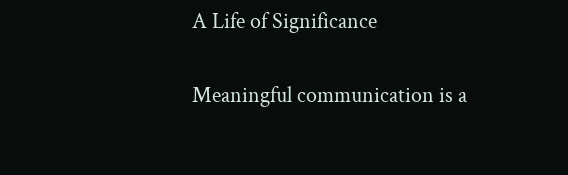A Life of Significance

Meaningful communication is a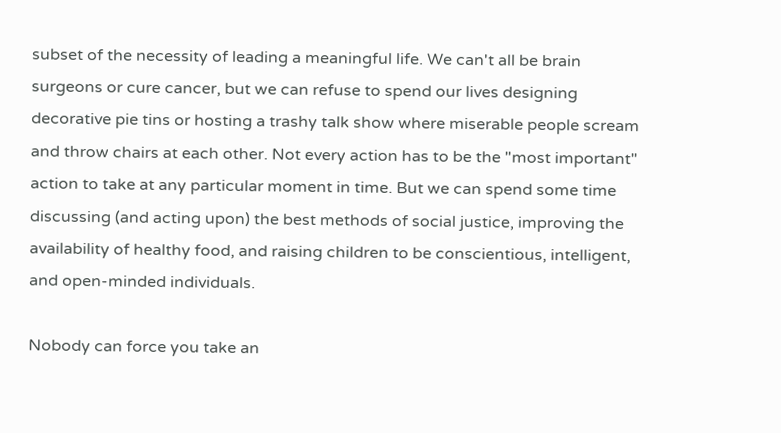subset of the necessity of leading a meaningful life. We can't all be brain surgeons or cure cancer, but we can refuse to spend our lives designing decorative pie tins or hosting a trashy talk show where miserable people scream and throw chairs at each other. Not every action has to be the "most important" action to take at any particular moment in time. But we can spend some time discussing (and acting upon) the best methods of social justice, improving the availability of healthy food, and raising children to be conscientious, intelligent, and open-minded individuals.

Nobody can force you take an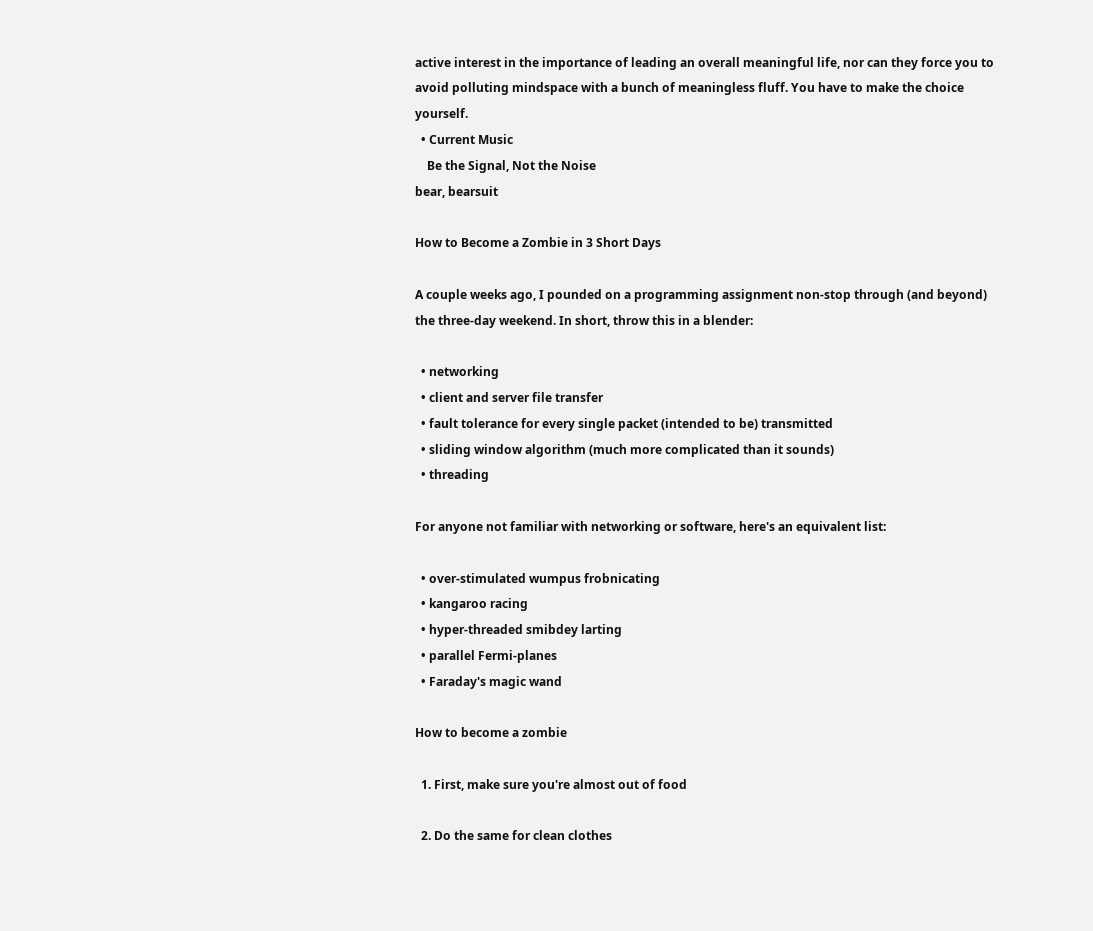active interest in the importance of leading an overall meaningful life, nor can they force you to avoid polluting mindspace with a bunch of meaningless fluff. You have to make the choice yourself.
  • Current Music
    Be the Signal, Not the Noise
bear, bearsuit

How to Become a Zombie in 3 Short Days

A couple weeks ago, I pounded on a programming assignment non-stop through (and beyond) the three-day weekend. In short, throw this in a blender:

  • networking
  • client and server file transfer
  • fault tolerance for every single packet (intended to be) transmitted
  • sliding window algorithm (much more complicated than it sounds)
  • threading

For anyone not familiar with networking or software, here's an equivalent list:

  • over-stimulated wumpus frobnicating
  • kangaroo racing
  • hyper-threaded smibdey larting
  • parallel Fermi-planes
  • Faraday's magic wand

How to become a zombie

  1. First, make sure you're almost out of food

  2. Do the same for clean clothes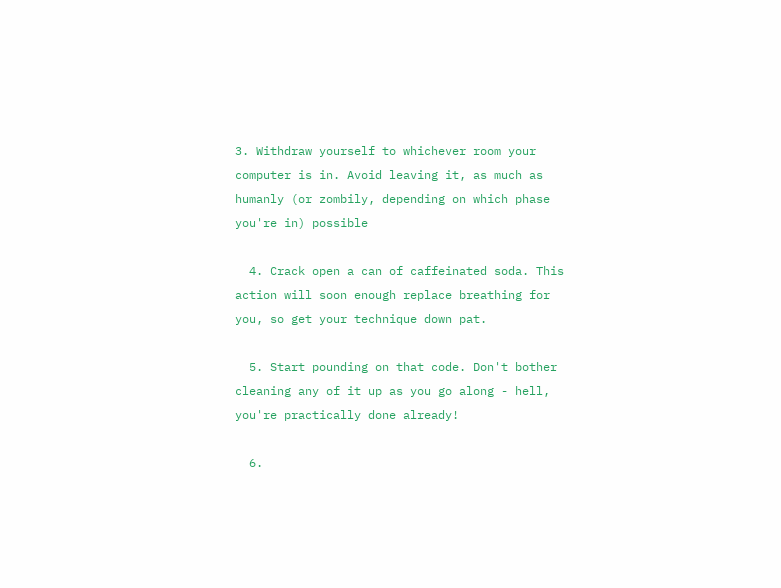3. Withdraw yourself to whichever room your computer is in. Avoid leaving it, as much as humanly (or zombily, depending on which phase you're in) possible

  4. Crack open a can of caffeinated soda. This action will soon enough replace breathing for you, so get your technique down pat.

  5. Start pounding on that code. Don't bother cleaning any of it up as you go along - hell, you're practically done already!

  6.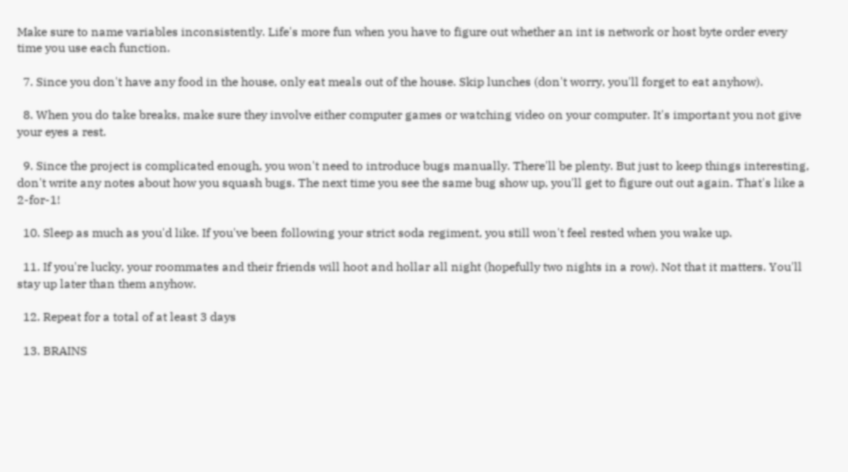Make sure to name variables inconsistently. Life's more fun when you have to figure out whether an int is network or host byte order every time you use each function.

  7. Since you don't have any food in the house, only eat meals out of the house. Skip lunches (don't worry, you'll forget to eat anyhow).

  8. When you do take breaks, make sure they involve either computer games or watching video on your computer. It's important you not give your eyes a rest.

  9. Since the project is complicated enough, you won't need to introduce bugs manually. There'll be plenty. But just to keep things interesting, don't write any notes about how you squash bugs. The next time you see the same bug show up, you'll get to figure out out again. That's like a 2-for-1!

  10. Sleep as much as you'd like. If you've been following your strict soda regiment, you still won't feel rested when you wake up.

  11. If you're lucky, your roommates and their friends will hoot and hollar all night (hopefully two nights in a row). Not that it matters. You'll stay up later than them anyhow.

  12. Repeat for a total of at least 3 days

  13. BRAINS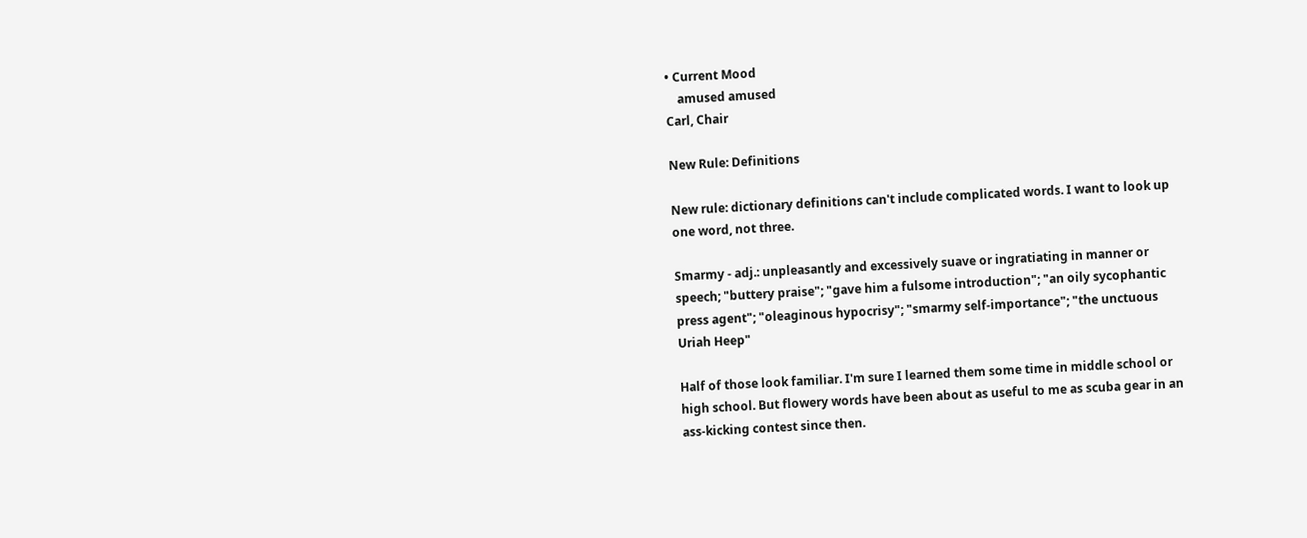• Current Mood
    amused amused
Carl, Chair

New Rule: Definitions

New rule: dictionary definitions can't include complicated words. I want to look up one word, not three.

Smarmy - adj.: unpleasantly and excessively suave or ingratiating in manner or speech; "buttery praise"; "gave him a fulsome introduction"; "an oily sycophantic press agent"; "oleaginous hypocrisy"; "smarmy self-importance"; "the unctuous Uriah Heep"

Half of those look familiar. I'm sure I learned them some time in middle school or high school. But flowery words have been about as useful to me as scuba gear in an ass-kicking contest since then.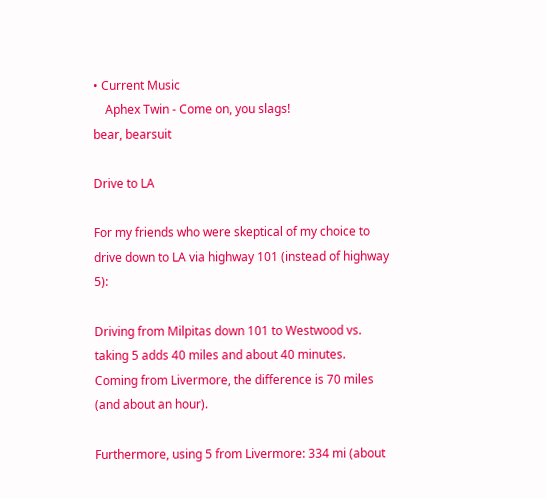• Current Music
    Aphex Twin - Come on, you slags!
bear, bearsuit

Drive to LA

For my friends who were skeptical of my choice to drive down to LA via highway 101 (instead of highway 5):

Driving from Milpitas down 101 to Westwood vs. taking 5 adds 40 miles and about 40 minutes. Coming from Livermore, the difference is 70 miles (and about an hour).

Furthermore, using 5 from Livermore: 334 mi (about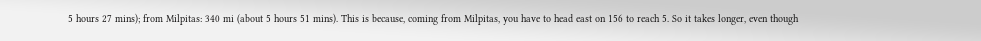5 hours 27 mins); from Milpitas: 340 mi (about 5 hours 51 mins). This is because, coming from Milpitas, you have to head east on 156 to reach 5. So it takes longer, even though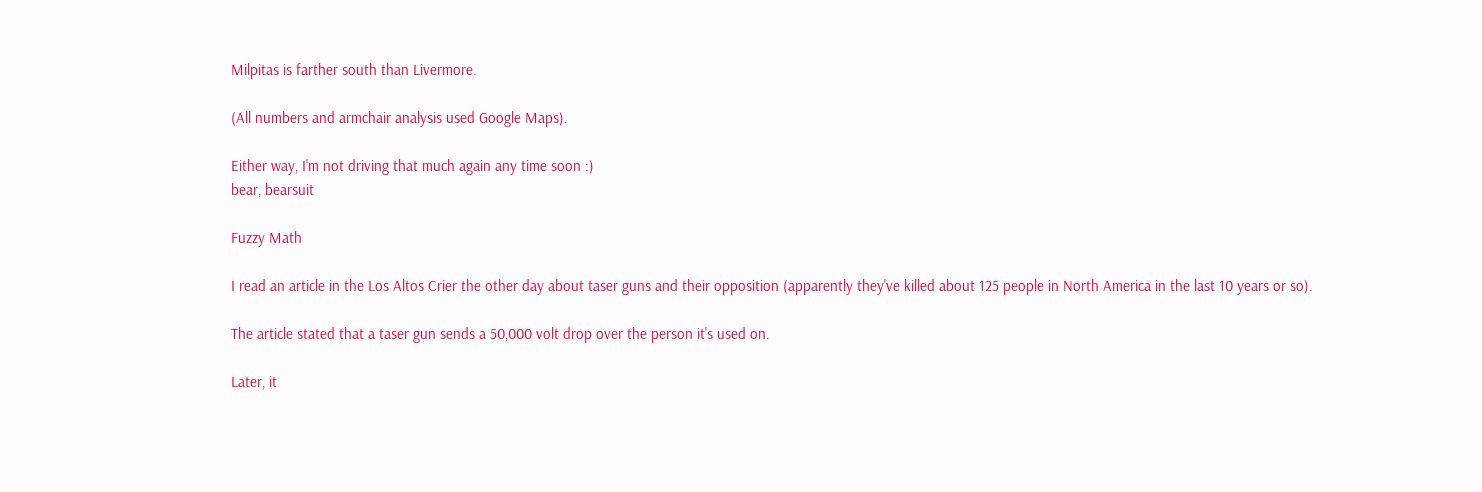Milpitas is farther south than Livermore.

(All numbers and armchair analysis used Google Maps).

Either way, I'm not driving that much again any time soon :)
bear, bearsuit

Fuzzy Math

I read an article in the Los Altos Crier the other day about taser guns and their opposition (apparently they've killed about 125 people in North America in the last 10 years or so).

The article stated that a taser gun sends a 50,000 volt drop over the person it's used on.

Later, it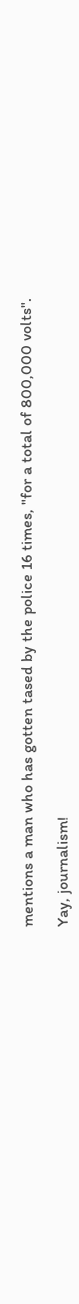mentions a man who has gotten tased by the police 16 times, "for a total of 800,000 volts".

Yay, journalism!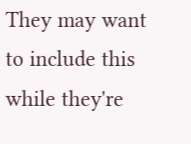They may want to include this while they're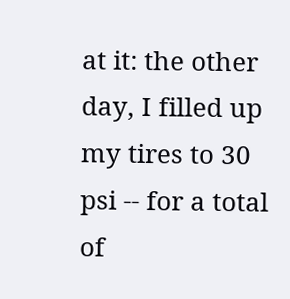at it: the other day, I filled up my tires to 30 psi -- for a total of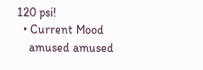120 psi!
  • Current Mood
    amused amused